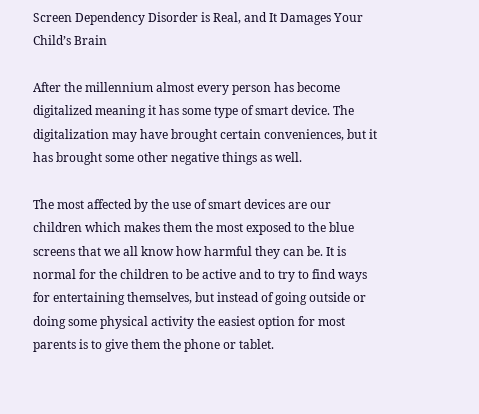Screen Dependency Disorder is Real, and It Damages Your Child’s Brain

After the millennium almost every person has become digitalized meaning it has some type of smart device. The digitalization may have brought certain conveniences, but it has brought some other negative things as well.

The most affected by the use of smart devices are our children which makes them the most exposed to the blue screens that we all know how harmful they can be. It is normal for the children to be active and to try to find ways for entertaining themselves, but instead of going outside or doing some physical activity the easiest option for most parents is to give them the phone or tablet.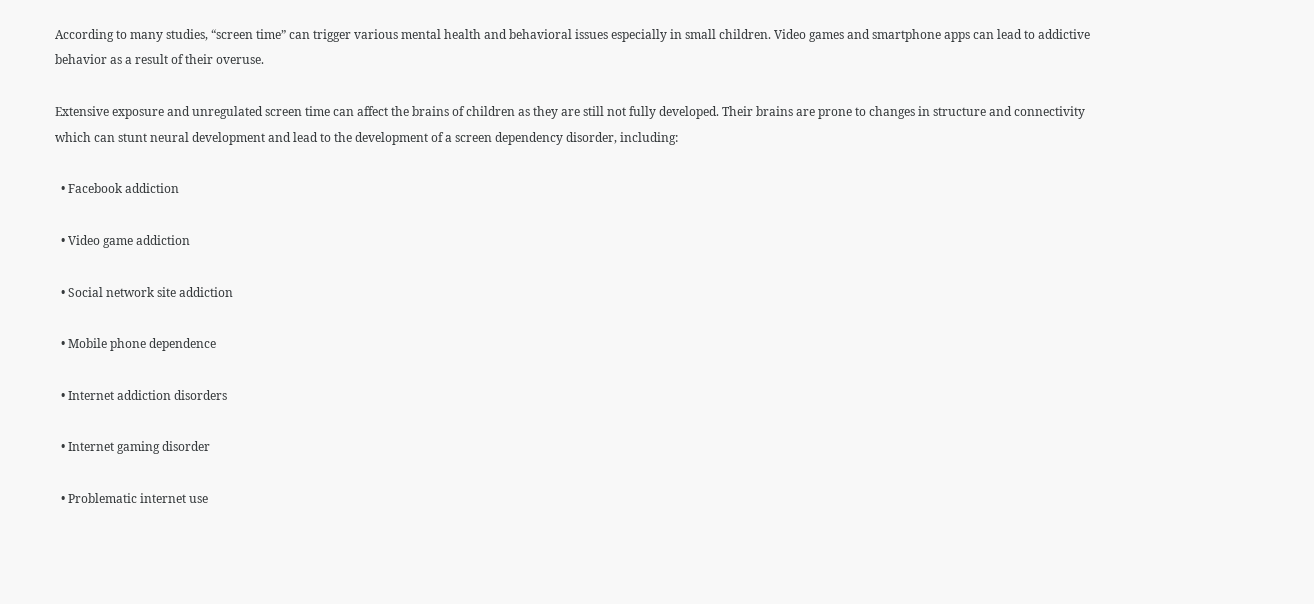According to many studies, “screen time” can trigger various mental health and behavioral issues especially in small children. Video games and smartphone apps can lead to addictive behavior as a result of their overuse.

Extensive exposure and unregulated screen time can affect the brains of children as they are still not fully developed. Their brains are prone to changes in structure and connectivity which can stunt neural development and lead to the development of a screen dependency disorder, including:

  • Facebook addiction

  • Video game addiction

  • Social network site addiction

  • Mobile phone dependence

  • Internet addiction disorders

  • Internet gaming disorder

  • Problematic internet use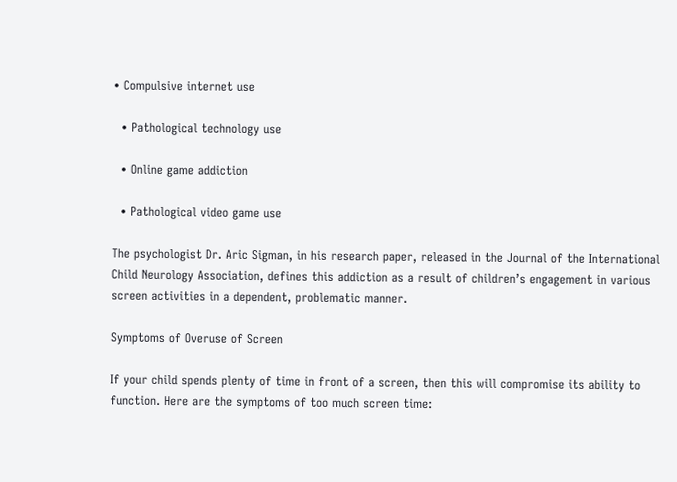• Compulsive internet use

  • Pathological technology use

  • Online game addiction

  • Pathological video game use

The psychologist Dr. Aric Sigman, in his research paper, released in the Journal of the International Child Neurology Association, defines this addiction as a result of children’s engagement in various screen activities in a dependent, problematic manner.

Symptoms of Overuse of Screen

If your child spends plenty of time in front of a screen, then this will compromise its ability to function. Here are the symptoms of too much screen time: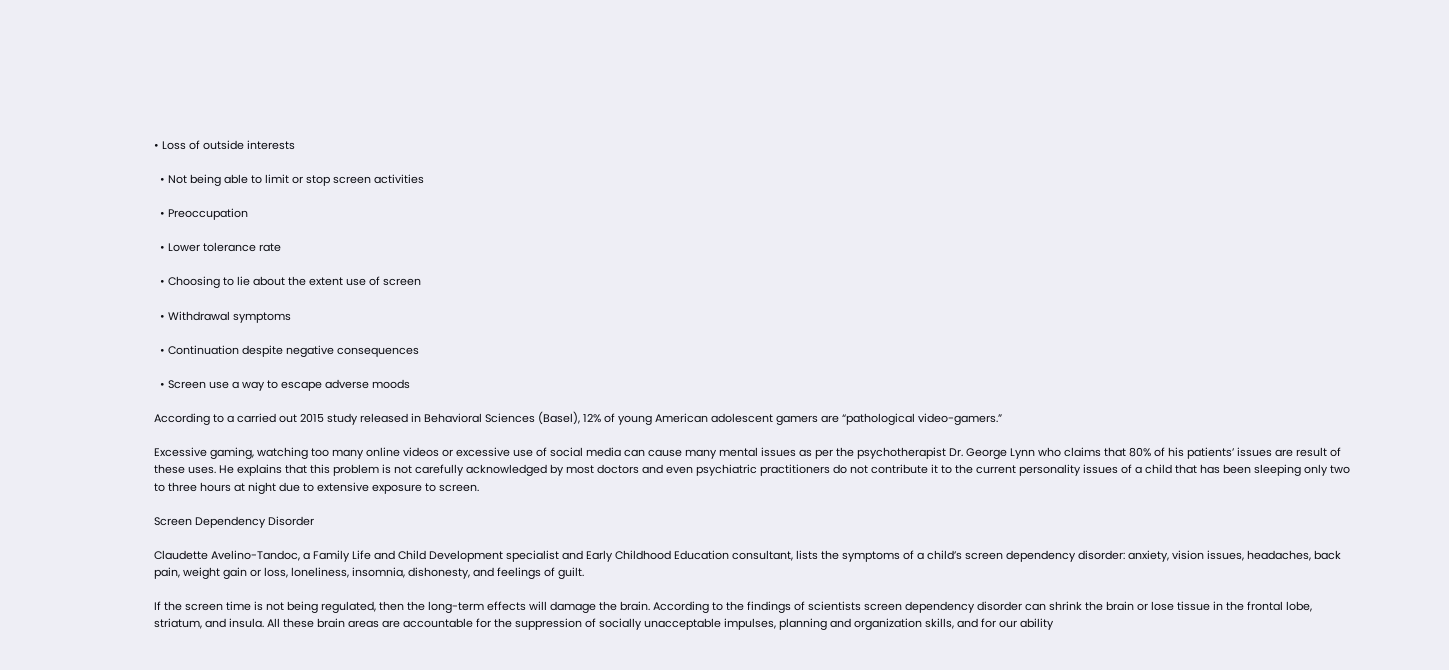• Loss of outside interests

  • Not being able to limit or stop screen activities

  • Preoccupation

  • Lower tolerance rate

  • Choosing to lie about the extent use of screen

  • Withdrawal symptoms

  • Continuation despite negative consequences

  • Screen use a way to escape adverse moods

According to a carried out 2015 study released in Behavioral Sciences (Basel), 12% of young American adolescent gamers are “pathological video-gamers.”

Excessive gaming, watching too many online videos or excessive use of social media can cause many mental issues as per the psychotherapist Dr. George Lynn who claims that 80% of his patients’ issues are result of these uses. He explains that this problem is not carefully acknowledged by most doctors and even psychiatric practitioners do not contribute it to the current personality issues of a child that has been sleeping only two to three hours at night due to extensive exposure to screen.

Screen Dependency Disorder

Claudette Avelino-Tandoc, a Family Life and Child Development specialist and Early Childhood Education consultant, lists the symptoms of a child’s screen dependency disorder: anxiety, vision issues, headaches, back pain, weight gain or loss, loneliness, insomnia, dishonesty, and feelings of guilt.

If the screen time is not being regulated, then the long-term effects will damage the brain. According to the findings of scientists screen dependency disorder can shrink the brain or lose tissue in the frontal lobe, striatum, and insula. All these brain areas are accountable for the suppression of socially unacceptable impulses, planning and organization skills, and for our ability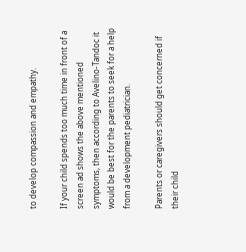to develop compassion and empathy.

If your child spends too much time in front of a screen ad shows the above mentioned symptoms, then according to Avelino-Tandoc it would be best for the parents to seek for a help from a development pediatrician.

Parents or caregivers should get concerned if their child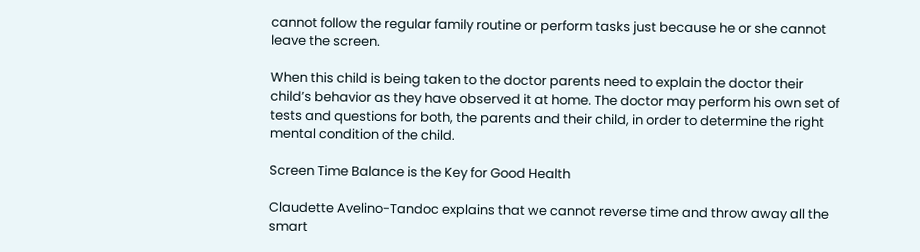cannot follow the regular family routine or perform tasks just because he or she cannot leave the screen.

When this child is being taken to the doctor parents need to explain the doctor their child’s behavior as they have observed it at home. The doctor may perform his own set of tests and questions for both, the parents and their child, in order to determine the right mental condition of the child.

Screen Time Balance is the Key for Good Health

Claudette Avelino-Tandoc explains that we cannot reverse time and throw away all the smart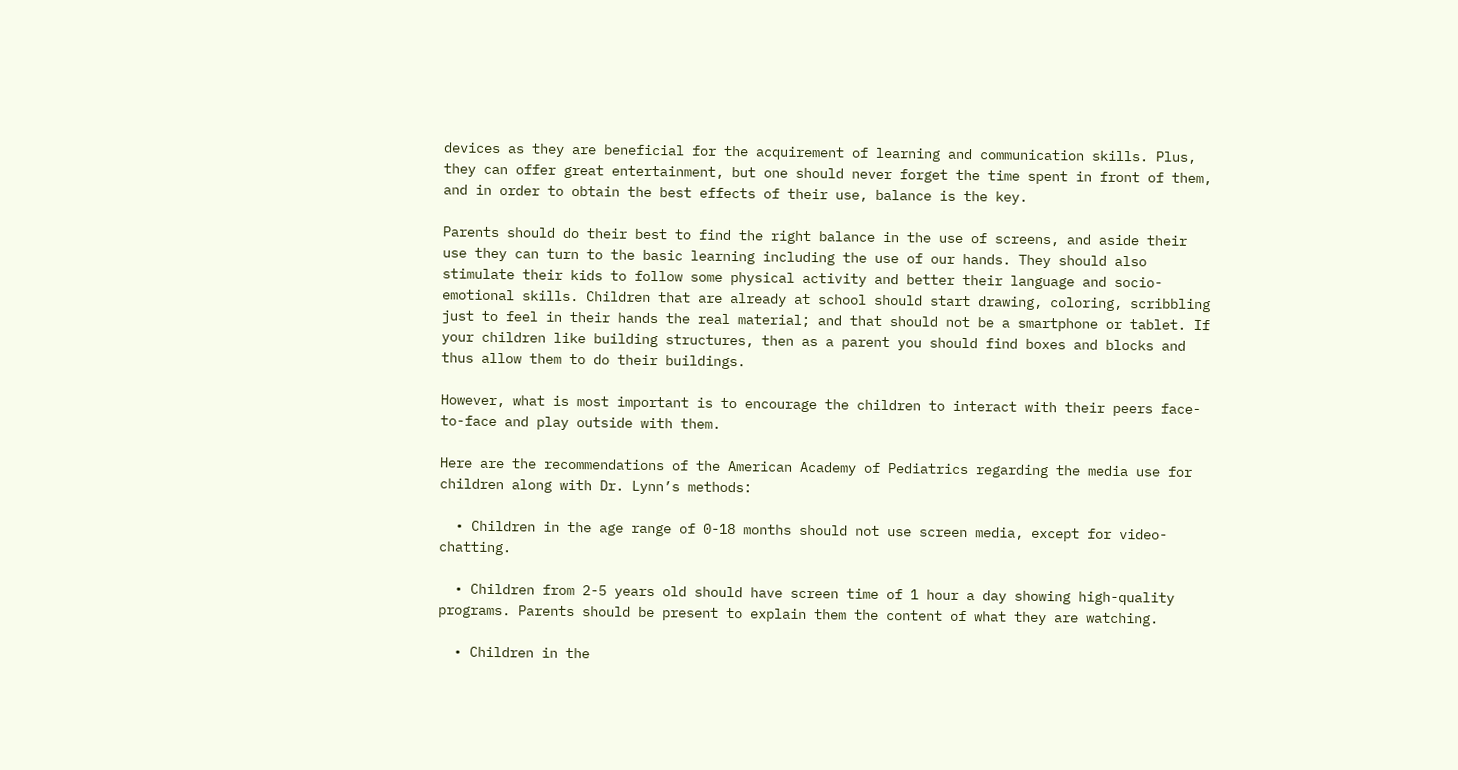devices as they are beneficial for the acquirement of learning and communication skills. Plus, they can offer great entertainment, but one should never forget the time spent in front of them, and in order to obtain the best effects of their use, balance is the key.

Parents should do their best to find the right balance in the use of screens, and aside their use they can turn to the basic learning including the use of our hands. They should also stimulate their kids to follow some physical activity and better their language and socio-emotional skills. Children that are already at school should start drawing, coloring, scribbling just to feel in their hands the real material; and that should not be a smartphone or tablet. If your children like building structures, then as a parent you should find boxes and blocks and thus allow them to do their buildings.

However, what is most important is to encourage the children to interact with their peers face-to-face and play outside with them.

Here are the recommendations of the American Academy of Pediatrics regarding the media use for children along with Dr. Lynn’s methods:

  • Children in the age range of 0-18 months should not use screen media, except for video-chatting.

  • Children from 2-5 years old should have screen time of 1 hour a day showing high-quality programs. Parents should be present to explain them the content of what they are watching.

  • Children in the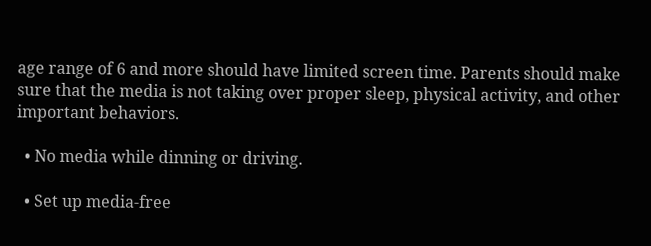age range of 6 and more should have limited screen time. Parents should make sure that the media is not taking over proper sleep, physical activity, and other important behaviors.

  • No media while dinning or driving.

  • Set up media-free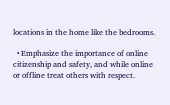locations in the home like the bedrooms.

  • Emphasize the importance of online citizenship and safety, and while online or offline treat others with respect.